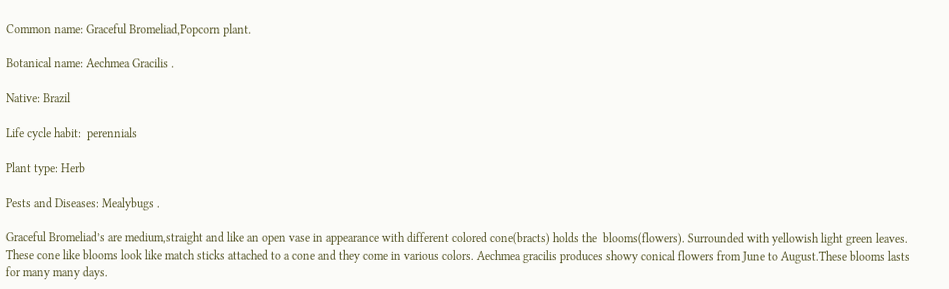Common name: Graceful Bromeliad,Popcorn plant.

Botanical name: Aechmea Gracilis .

Native: Brazil

Life cycle habit:  perennials

Plant type: Herb

Pests and Diseases: Mealybugs .

Graceful Bromeliad’s are medium,straight and like an open vase in appearance with different colored cone(bracts) holds the  blooms(flowers). Surrounded with yellowish light green leaves. These cone like blooms look like match sticks attached to a cone and they come in various colors. Aechmea gracilis produces showy conical flowers from June to August.These blooms lasts for many many days.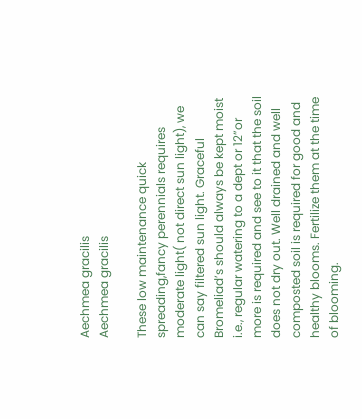Aechmea gracilis
Aechmea gracilis

These low maintenance quick spreading,fancy perennials requires moderate light( not direct sun light), we can say filtered sun light. Graceful Bromeliad’s should always be kept moist i.e., regular watering to a dept or 12”or more is required and see to it that the soil does not dry out. Well drained and well composted soil is required for good and healthy blooms. Fertilize them at the time of blooming.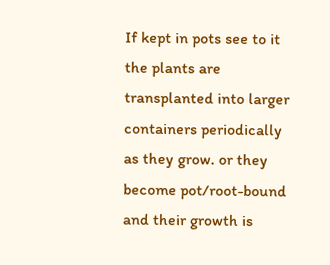If kept in pots see to it the plants are transplanted into larger containers periodically as they grow. or they become pot/root-bound and their growth is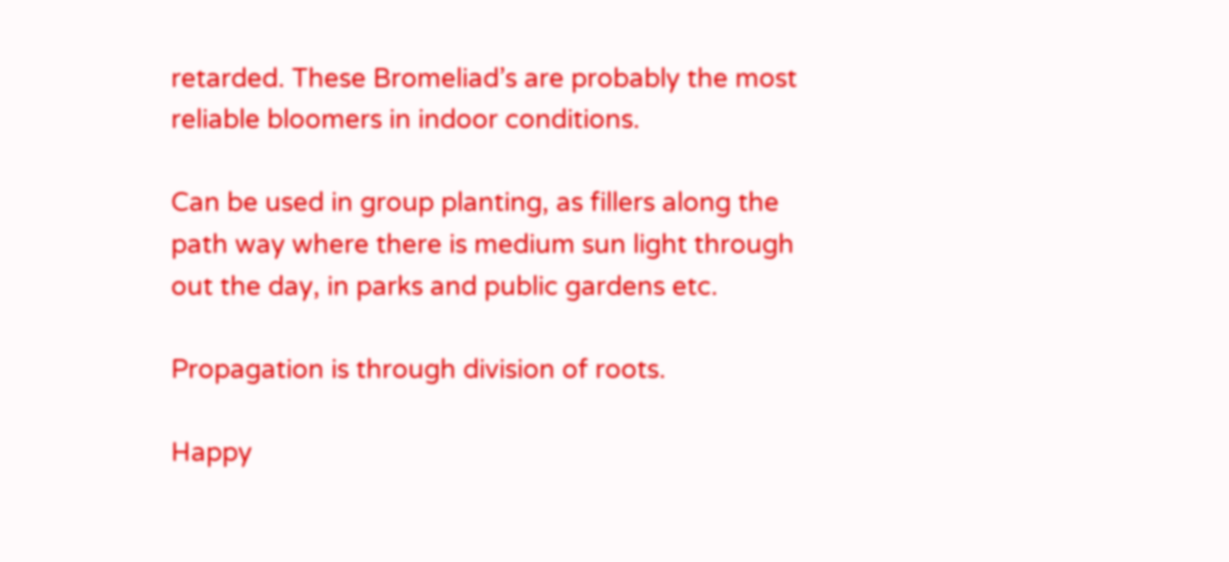retarded. These Bromeliad’s are probably the most reliable bloomers in indoor conditions.

Can be used in group planting, as fillers along the path way where there is medium sun light through out the day, in parks and public gardens etc.

Propagation is through division of roots.

Happy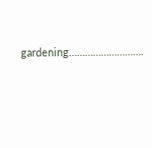gardening……………………….